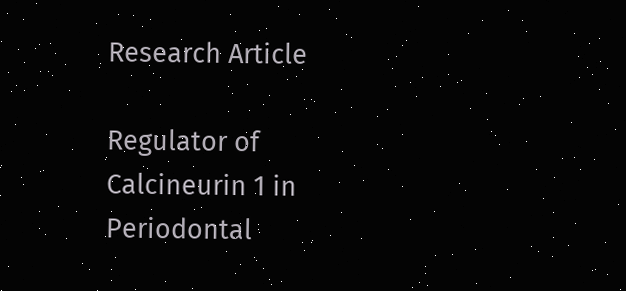Research Article

Regulator of Calcineurin 1 in Periodontal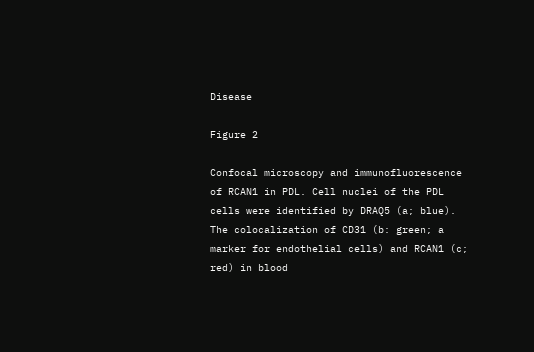Disease

Figure 2

Confocal microscopy and immunofluorescence of RCAN1 in PDL. Cell nuclei of the PDL cells were identified by DRAQ5 (a; blue). The colocalization of CD31 (b: green; a marker for endothelial cells) and RCAN1 (c; red) in blood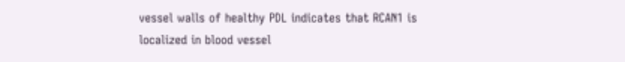vessel walls of healthy PDL indicates that RCAN1 is localized in blood vessel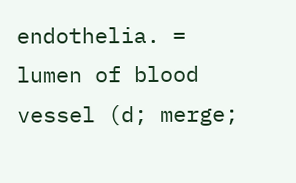endothelia. = lumen of blood vessel (d; merge;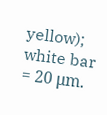yellow); white bar = 20 μm.